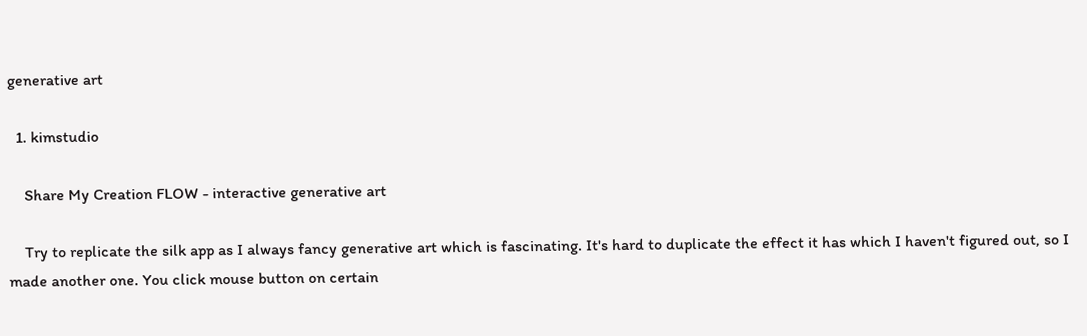generative art

  1. kimstudio

    Share My Creation FLOW - interactive generative art

    Try to replicate the silk app as I always fancy generative art which is fascinating. It's hard to duplicate the effect it has which I haven't figured out, so I made another one. You click mouse button on certain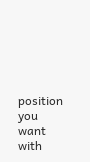position you want with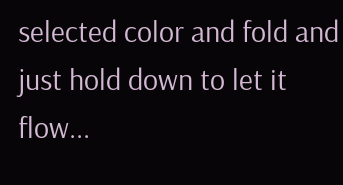selected color and fold and just hold down to let it flow...